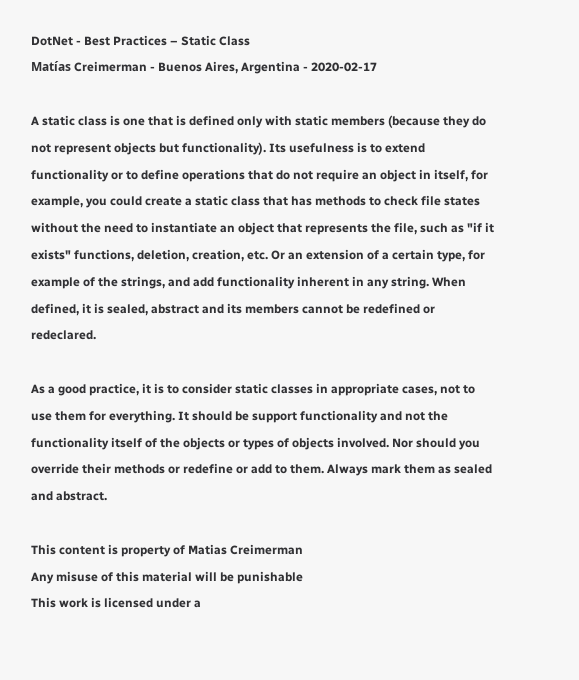DotNet - Best Practices – Static Class
Matías Creimerman - Buenos Aires, Argentina - 2020-02-17

A static class is one that is defined only with static members (because they do not represent objects but functionality). Its usefulness is to extend functionality or to define operations that do not require an object in itself, for example, you could create a static class that has methods to check file states without the need to instantiate an object that represents the file, such as "if it exists" functions, deletion, creation, etc. Or an extension of a certain type, for example of the strings, and add functionality inherent in any string. When defined, it is sealed, abstract and its members cannot be redefined or redeclared.

As a good practice, it is to consider static classes in appropriate cases, not to use them for everything. It should be support functionality and not the functionality itself of the objects or types of objects involved. Nor should you override their methods or redefine or add to them. Always mark them as sealed and abstract.

This content is property of Matias Creimerman
Any misuse of this material will be punishable
This work is licensed under a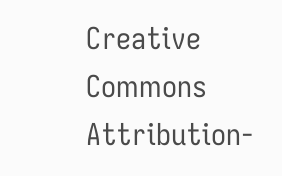Creative Commons Attribution-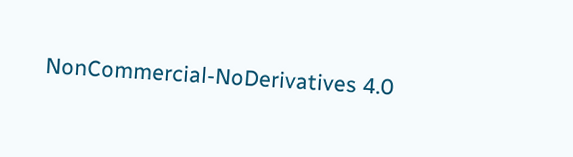NonCommercial-NoDerivatives 4.0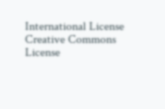International License
Creative Commons License